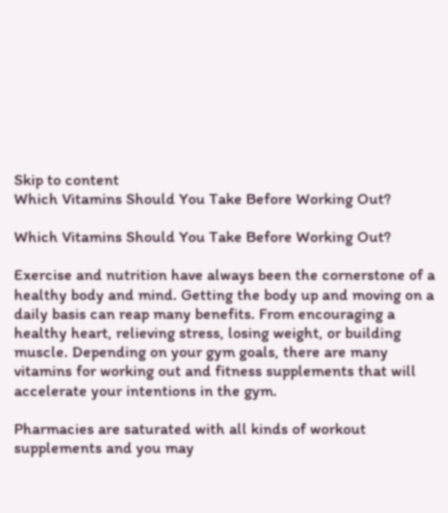Skip to content
Which Vitamins Should You Take Before Working Out?

Which Vitamins Should You Take Before Working Out?

Exercise and nutrition have always been the cornerstone of a healthy body and mind. Getting the body up and moving on a daily basis can reap many benefits. From encouraging a healthy heart, relieving stress, losing weight, or building muscle. Depending on your gym goals, there are many vitamins for working out and fitness supplements that will accelerate your intentions in the gym.

Pharmacies are saturated with all kinds of workout supplements and you may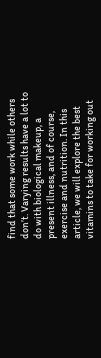find that some work while others don’t. Varying results have a lot to do with biological makeup, a present illness, and of course, exercise and nutrition. In this article, we will explore the best vitamins to take for working out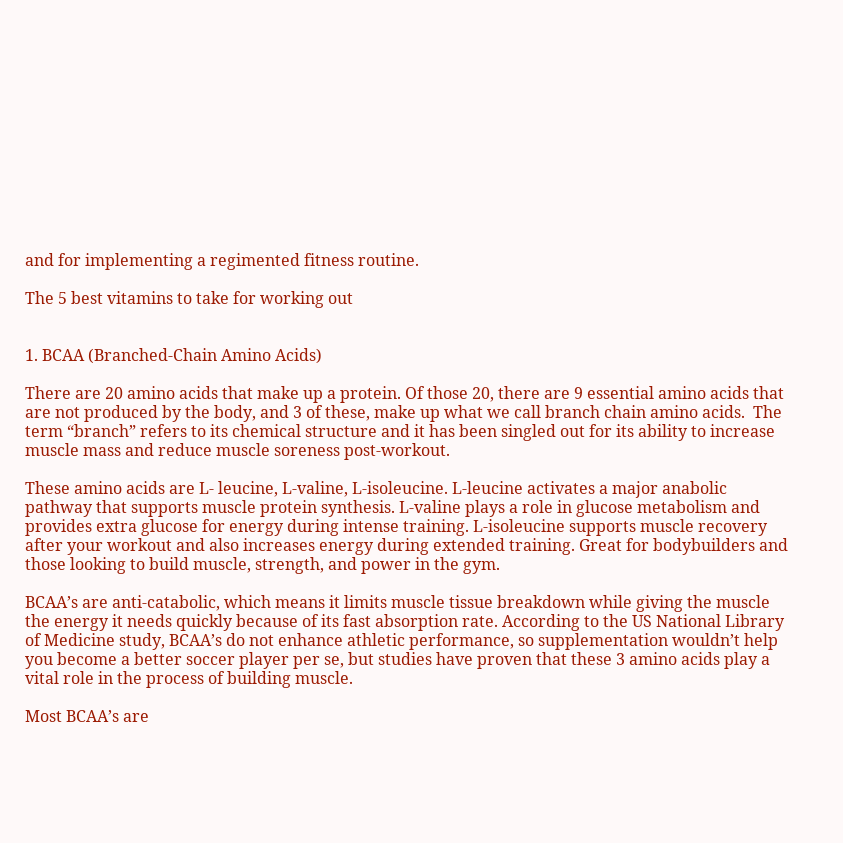and for implementing a regimented fitness routine.

The 5 best vitamins to take for working out


1. BCAA (Branched-Chain Amino Acids)

There are 20 amino acids that make up a protein. Of those 20, there are 9 essential amino acids that are not produced by the body, and 3 of these, make up what we call branch chain amino acids.  The term “branch” refers to its chemical structure and it has been singled out for its ability to increase muscle mass and reduce muscle soreness post-workout.

These amino acids are L- leucine, L-valine, L-isoleucine. L-leucine activates a major anabolic pathway that supports muscle protein synthesis. L-valine plays a role in glucose metabolism and provides extra glucose for energy during intense training. L-isoleucine supports muscle recovery after your workout and also increases energy during extended training. Great for bodybuilders and those looking to build muscle, strength, and power in the gym.

BCAA’s are anti-catabolic, which means it limits muscle tissue breakdown while giving the muscle the energy it needs quickly because of its fast absorption rate. According to the US National Library of Medicine study, BCAA’s do not enhance athletic performance, so supplementation wouldn’t help you become a better soccer player per se, but studies have proven that these 3 amino acids play a vital role in the process of building muscle.

Most BCAA’s are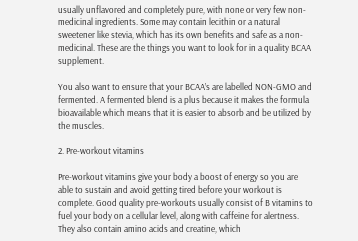usually unflavored and completely pure, with none or very few non-medicinal ingredients. Some may contain lecithin or a natural sweetener like stevia, which has its own benefits and safe as a non-medicinal. These are the things you want to look for in a quality BCAA supplement.

You also want to ensure that your BCAA’s are labelled NON-GMO and fermented. A fermented blend is a plus because it makes the formula bioavailable which means that it is easier to absorb and be utilized by the muscles.

2. Pre-workout vitamins

Pre-workout vitamins give your body a boost of energy so you are able to sustain and avoid getting tired before your workout is complete. Good quality pre-workouts usually consist of B vitamins to fuel your body on a cellular level, along with caffeine for alertness. They also contain amino acids and creatine, which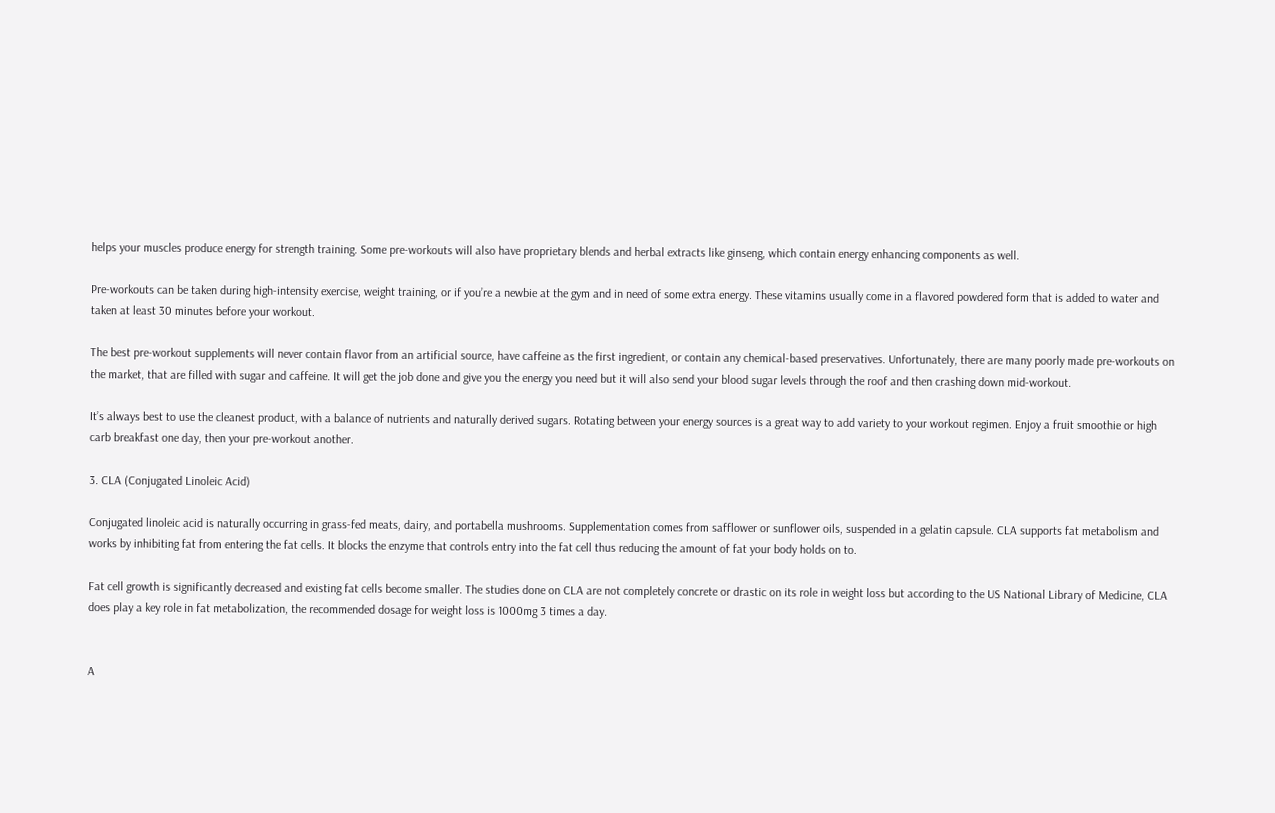helps your muscles produce energy for strength training. Some pre-workouts will also have proprietary blends and herbal extracts like ginseng, which contain energy enhancing components as well.

Pre-workouts can be taken during high-intensity exercise, weight training, or if you’re a newbie at the gym and in need of some extra energy. These vitamins usually come in a flavored powdered form that is added to water and taken at least 30 minutes before your workout.

The best pre-workout supplements will never contain flavor from an artificial source, have caffeine as the first ingredient, or contain any chemical-based preservatives. Unfortunately, there are many poorly made pre-workouts on the market, that are filled with sugar and caffeine. It will get the job done and give you the energy you need but it will also send your blood sugar levels through the roof and then crashing down mid-workout.

It’s always best to use the cleanest product, with a balance of nutrients and naturally derived sugars. Rotating between your energy sources is a great way to add variety to your workout regimen. Enjoy a fruit smoothie or high carb breakfast one day, then your pre-workout another.

3. CLA (Conjugated Linoleic Acid)

Conjugated linoleic acid is naturally occurring in grass-fed meats, dairy, and portabella mushrooms. Supplementation comes from safflower or sunflower oils, suspended in a gelatin capsule. CLA supports fat metabolism and works by inhibiting fat from entering the fat cells. It blocks the enzyme that controls entry into the fat cell thus reducing the amount of fat your body holds on to.

Fat cell growth is significantly decreased and existing fat cells become smaller. The studies done on CLA are not completely concrete or drastic on its role in weight loss but according to the US National Library of Medicine, CLA does play a key role in fat metabolization, the recommended dosage for weight loss is 1000mg 3 times a day.


A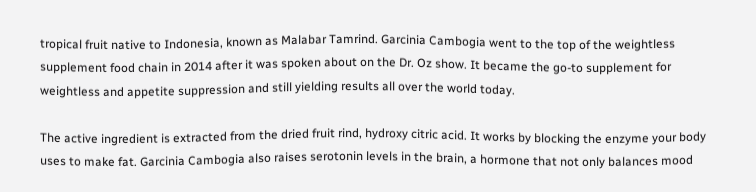tropical fruit native to Indonesia, known as Malabar Tamrind. Garcinia Cambogia went to the top of the weightless supplement food chain in 2014 after it was spoken about on the Dr. Oz show. It became the go-to supplement for weightless and appetite suppression and still yielding results all over the world today.

The active ingredient is extracted from the dried fruit rind, hydroxy citric acid. It works by blocking the enzyme your body uses to make fat. Garcinia Cambogia also raises serotonin levels in the brain, a hormone that not only balances mood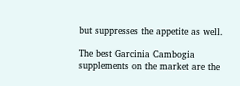but suppresses the appetite as well.

The best Garcinia Cambogia supplements on the market are the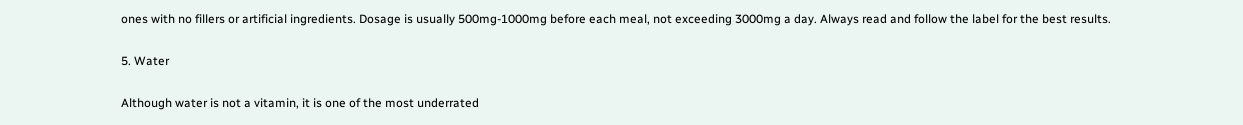ones with no fillers or artificial ingredients. Dosage is usually 500mg-1000mg before each meal, not exceeding 3000mg a day. Always read and follow the label for the best results.

5. Water

Although water is not a vitamin, it is one of the most underrated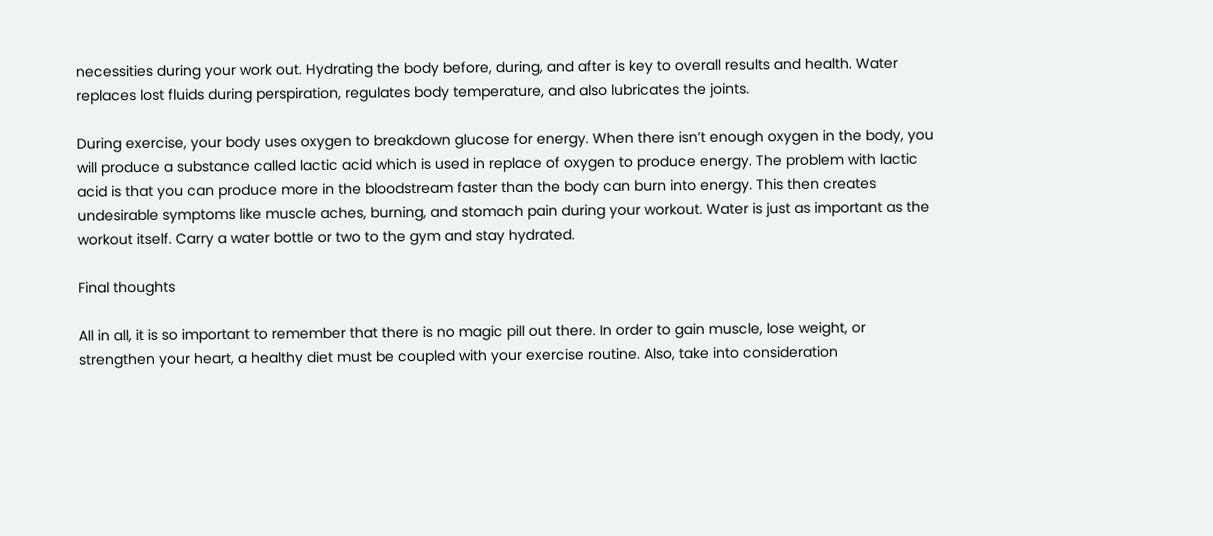necessities during your work out. Hydrating the body before, during, and after is key to overall results and health. Water replaces lost fluids during perspiration, regulates body temperature, and also lubricates the joints.

During exercise, your body uses oxygen to breakdown glucose for energy. When there isn’t enough oxygen in the body, you will produce a substance called lactic acid which is used in replace of oxygen to produce energy. The problem with lactic acid is that you can produce more in the bloodstream faster than the body can burn into energy. This then creates undesirable symptoms like muscle aches, burning, and stomach pain during your workout. Water is just as important as the workout itself. Carry a water bottle or two to the gym and stay hydrated.

Final thoughts

All in all, it is so important to remember that there is no magic pill out there. In order to gain muscle, lose weight, or strengthen your heart, a healthy diet must be coupled with your exercise routine. Also, take into consideration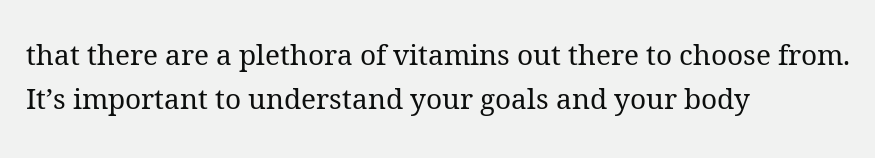that there are a plethora of vitamins out there to choose from. It’s important to understand your goals and your body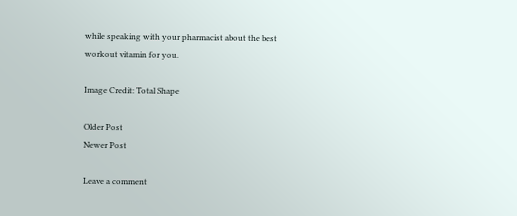while speaking with your pharmacist about the best workout vitamin for you.

Image Credit: Total Shape

Older Post
Newer Post

Leave a comment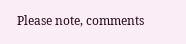Please note, comments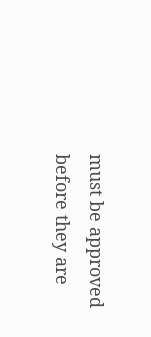must be approved before they are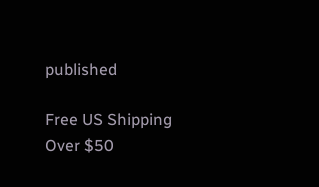published

Free US Shipping Over $50